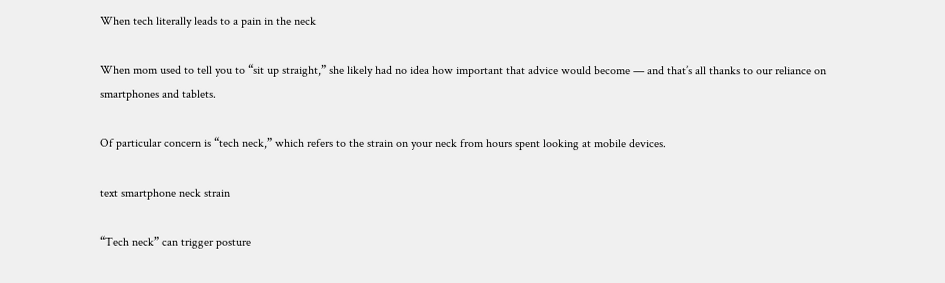When tech literally leads to a pain in the neck

When mom used to tell you to “sit up straight,” she likely had no idea how important that advice would become — and that’s all thanks to our reliance on smartphones and tablets.

Of particular concern is “tech neck,” which refers to the strain on your neck from hours spent looking at mobile devices.

text smartphone neck strain

“Tech neck” can trigger posture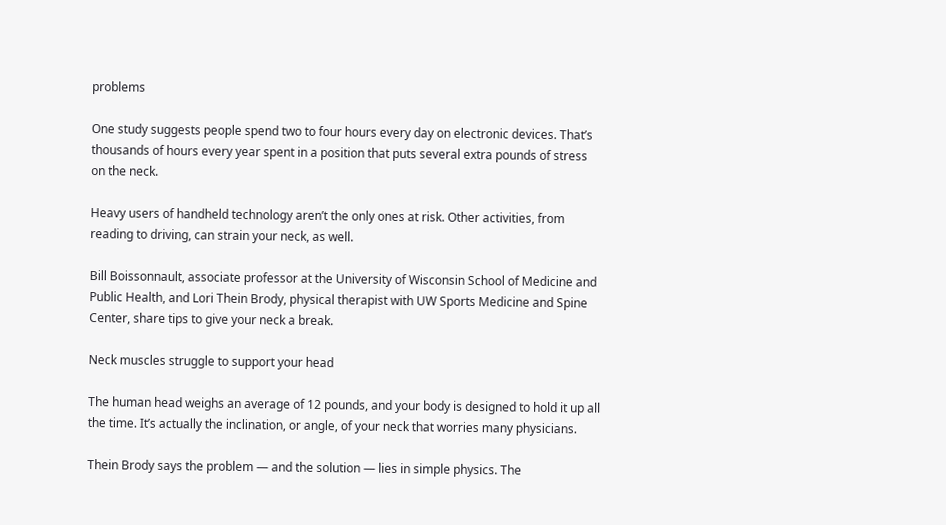problems

One study suggests people spend two to four hours every day on electronic devices. That’s thousands of hours every year spent in a position that puts several extra pounds of stress on the neck.

Heavy users of handheld technology aren’t the only ones at risk. Other activities, from reading to driving, can strain your neck, as well.

Bill Boissonnault, associate professor at the University of Wisconsin School of Medicine and Public Health, and Lori Thein Brody, physical therapist with UW Sports Medicine and Spine Center, share tips to give your neck a break.

Neck muscles struggle to support your head

The human head weighs an average of 12 pounds, and your body is designed to hold it up all the time. It’s actually the inclination, or angle, of your neck that worries many physicians.

Thein Brody says the problem — and the solution — lies in simple physics. The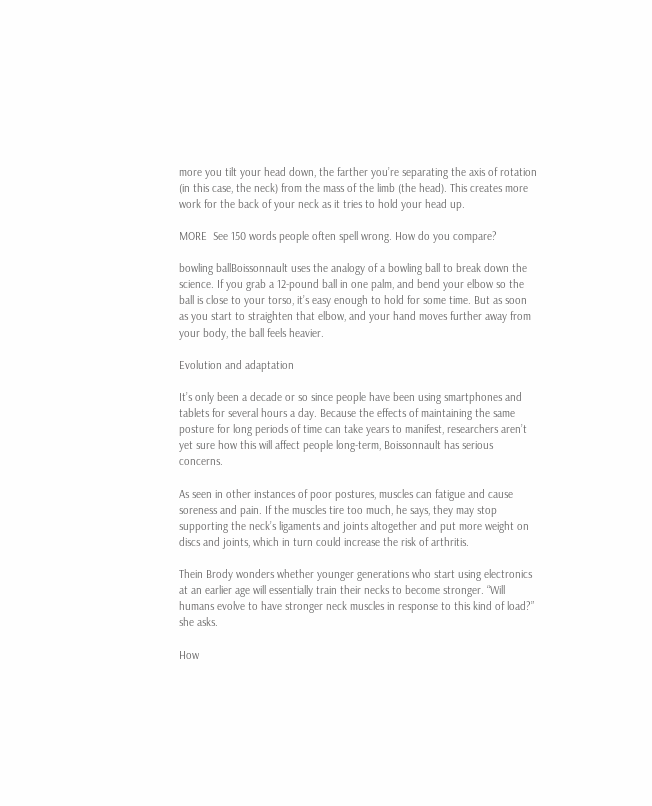more you tilt your head down, the farther you’re separating the axis of rotation (in this case, the neck) from the mass of the limb (the head). This creates more work for the back of your neck as it tries to hold your head up.

MORE  See 150 words people often spell wrong. How do you compare?

bowling ballBoissonnault uses the analogy of a bowling ball to break down the science. If you grab a 12-pound ball in one palm, and bend your elbow so the ball is close to your torso, it’s easy enough to hold for some time. But as soon as you start to straighten that elbow, and your hand moves further away from your body, the ball feels heavier.

Evolution and adaptation

It’s only been a decade or so since people have been using smartphones and tablets for several hours a day. Because the effects of maintaining the same posture for long periods of time can take years to manifest, researchers aren’t yet sure how this will affect people long-term, Boissonnault has serious concerns.

As seen in other instances of poor postures, muscles can fatigue and cause soreness and pain. If the muscles tire too much, he says, they may stop supporting the neck’s ligaments and joints altogether and put more weight on discs and joints, which in turn could increase the risk of arthritis.

Thein Brody wonders whether younger generations who start using electronics at an earlier age will essentially train their necks to become stronger. “Will humans evolve to have stronger neck muscles in response to this kind of load?” she asks.

How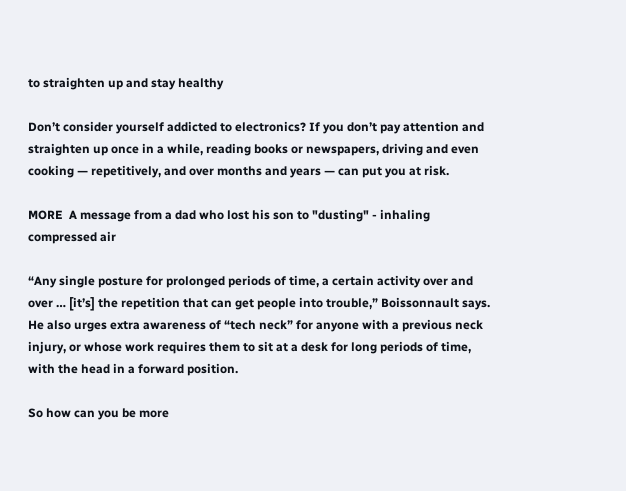to straighten up and stay healthy

Don’t consider yourself addicted to electronics? If you don’t pay attention and straighten up once in a while, reading books or newspapers, driving and even cooking — repetitively, and over months and years — can put you at risk.

MORE  A message from a dad who lost his son to "dusting" - inhaling compressed air

“Any single posture for prolonged periods of time, a certain activity over and over … [it’s] the repetition that can get people into trouble,” Boissonnault says. He also urges extra awareness of “tech neck” for anyone with a previous neck injury, or whose work requires them to sit at a desk for long periods of time, with the head in a forward position.

So how can you be more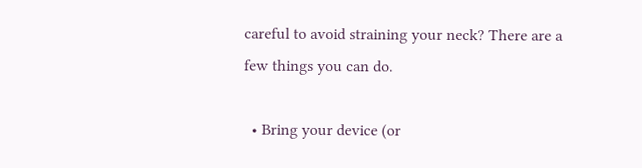careful to avoid straining your neck? There are a few things you can do.

  • Bring your device (or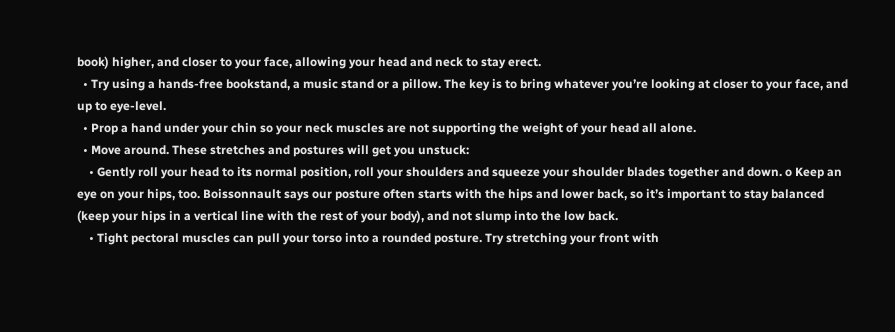book) higher, and closer to your face, allowing your head and neck to stay erect.
  • Try using a hands-free bookstand, a music stand or a pillow. The key is to bring whatever you’re looking at closer to your face, and up to eye-level.
  • Prop a hand under your chin so your neck muscles are not supporting the weight of your head all alone.
  • Move around. These stretches and postures will get you unstuck:
    • Gently roll your head to its normal position, roll your shoulders and squeeze your shoulder blades together and down. o Keep an eye on your hips, too. Boissonnault says our posture often starts with the hips and lower back, so it’s important to stay balanced (keep your hips in a vertical line with the rest of your body), and not slump into the low back.
    • Tight pectoral muscles can pull your torso into a rounded posture. Try stretching your front with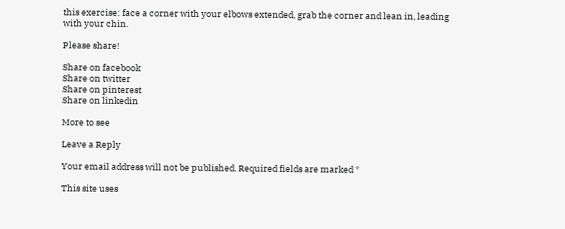this exercise: face a corner with your elbows extended, grab the corner and lean in, leading with your chin.

Please share!

Share on facebook
Share on twitter
Share on pinterest
Share on linkedin

More to see

Leave a Reply

Your email address will not be published. Required fields are marked *

This site uses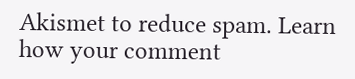Akismet to reduce spam. Learn how your comment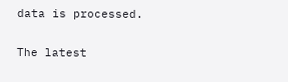data is processed.

The latest